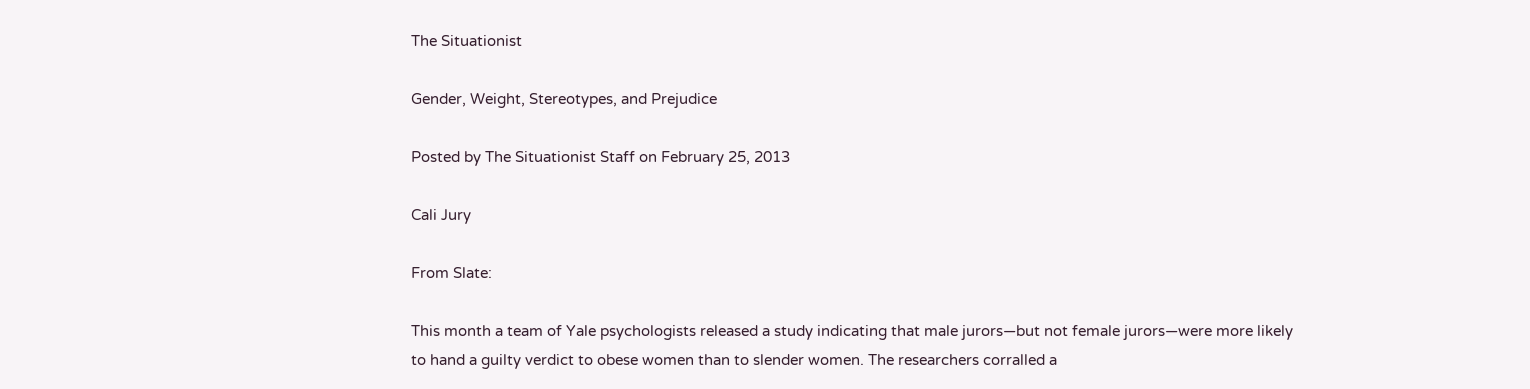The Situationist

Gender, Weight, Stereotypes, and Prejudice

Posted by The Situationist Staff on February 25, 2013

Cali Jury

From Slate:

This month a team of Yale psychologists released a study indicating that male jurors—but not female jurors—were more likely to hand a guilty verdict to obese women than to slender women. The researchers corralled a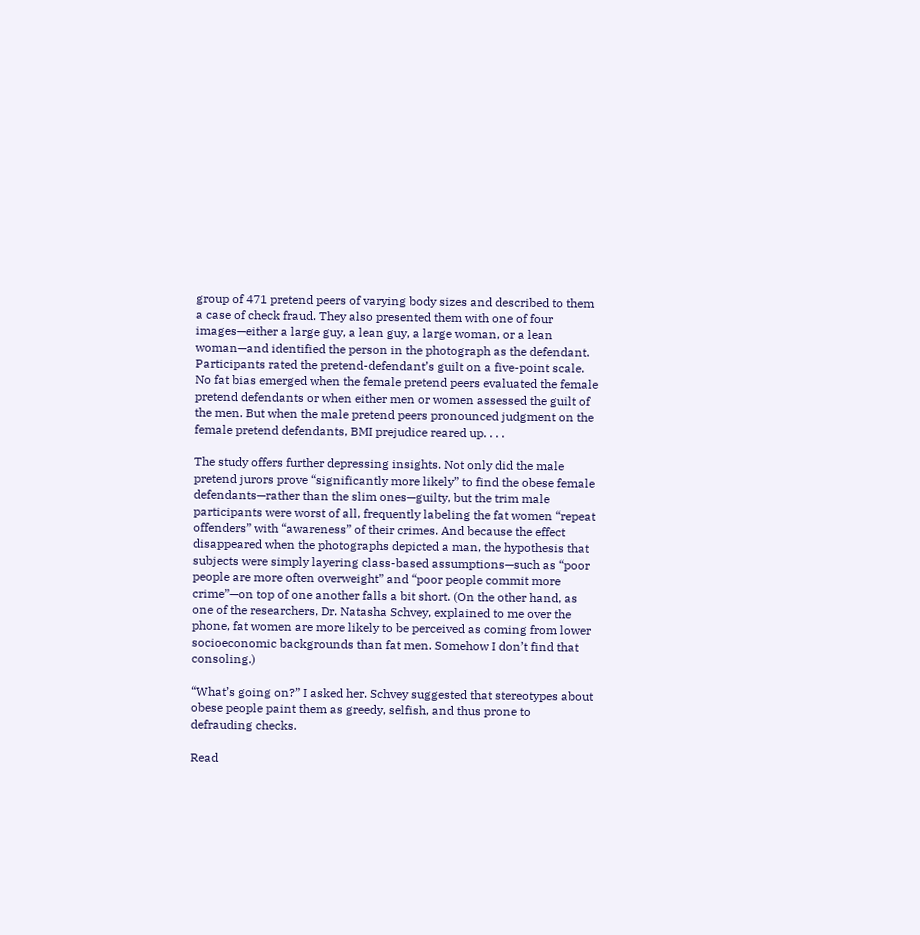group of 471 pretend peers of varying body sizes and described to them a case of check fraud. They also presented them with one of four images—either a large guy, a lean guy, a large woman, or a lean woman—and identified the person in the photograph as the defendant. Participants rated the pretend-defendant’s guilt on a five-point scale. No fat bias emerged when the female pretend peers evaluated the female pretend defendants or when either men or women assessed the guilt of the men. But when the male pretend peers pronounced judgment on the female pretend defendants, BMI prejudice reared up. . . .

The study offers further depressing insights. Not only did the male pretend jurors prove “significantly more likely” to find the obese female defendants—rather than the slim ones—guilty, but the trim male participants were worst of all, frequently labeling the fat women “repeat offenders” with “awareness” of their crimes. And because the effect disappeared when the photographs depicted a man, the hypothesis that subjects were simply layering class-based assumptions—such as “poor people are more often overweight” and “poor people commit more crime”—on top of one another falls a bit short. (On the other hand, as one of the researchers, Dr. Natasha Schvey, explained to me over the phone, fat women are more likely to be perceived as coming from lower socioeconomic backgrounds than fat men. Somehow I don’t find that consoling.)

“What’s going on?” I asked her. Schvey suggested that stereotypes about obese people paint them as greedy, selfish, and thus prone to defrauding checks.

Read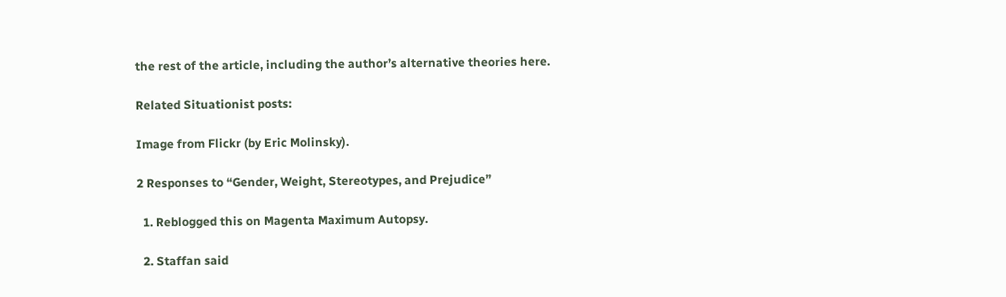the rest of the article, including the author’s alternative theories here.

Related Situationist posts:

Image from Flickr (by Eric Molinsky).

2 Responses to “Gender, Weight, Stereotypes, and Prejudice”

  1. Reblogged this on Magenta Maximum Autopsy.

  2. Staffan said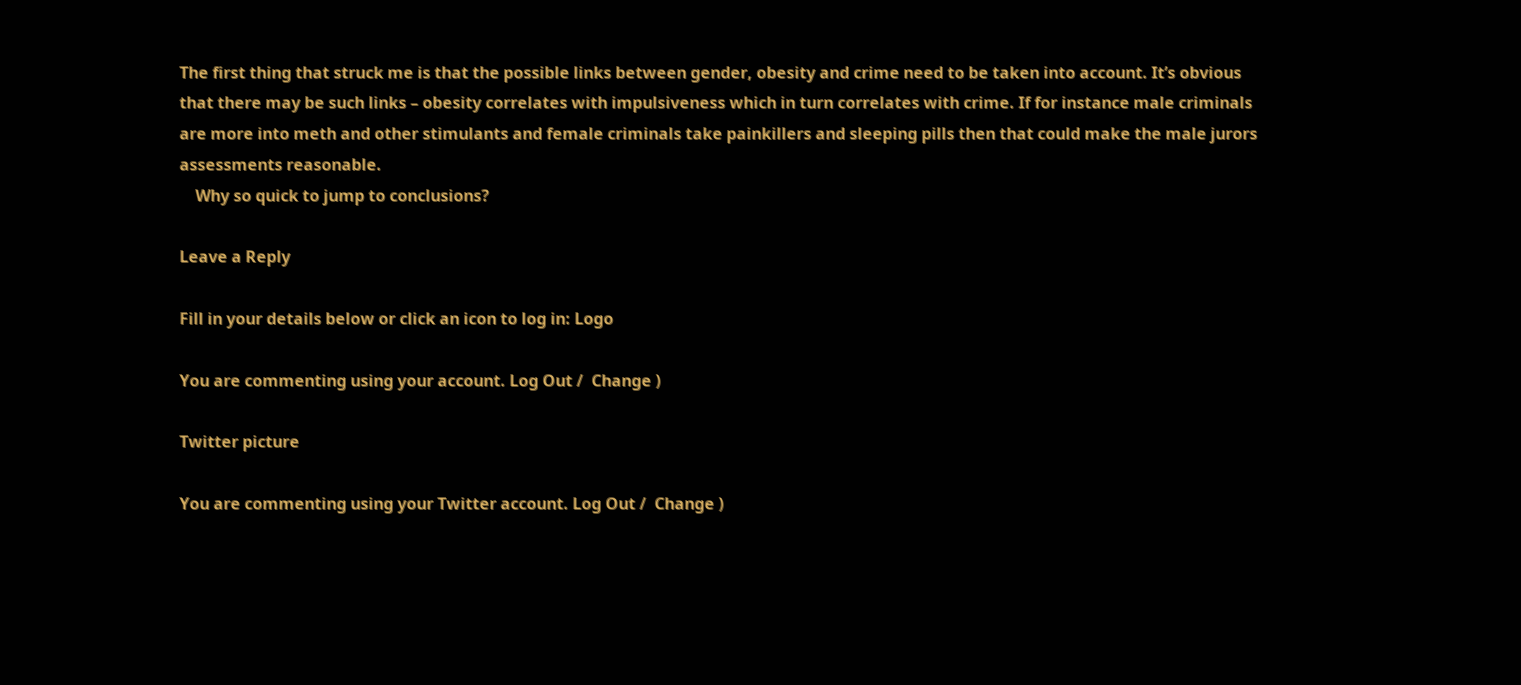The first thing that struck me is that the possible links between gender, obesity and crime need to be taken into account. It’s obvious that there may be such links – obesity correlates with impulsiveness which in turn correlates with crime. If for instance male criminals are more into meth and other stimulants and female criminals take painkillers and sleeping pills then that could make the male jurors assessments reasonable.
    Why so quick to jump to conclusions?

Leave a Reply

Fill in your details below or click an icon to log in: Logo

You are commenting using your account. Log Out /  Change )

Twitter picture

You are commenting using your Twitter account. Log Out /  Change )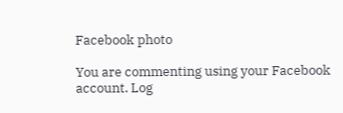Facebook photo

You are commenting using your Facebook account. Log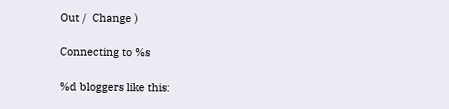Out /  Change )

Connecting to %s

%d bloggers like this: